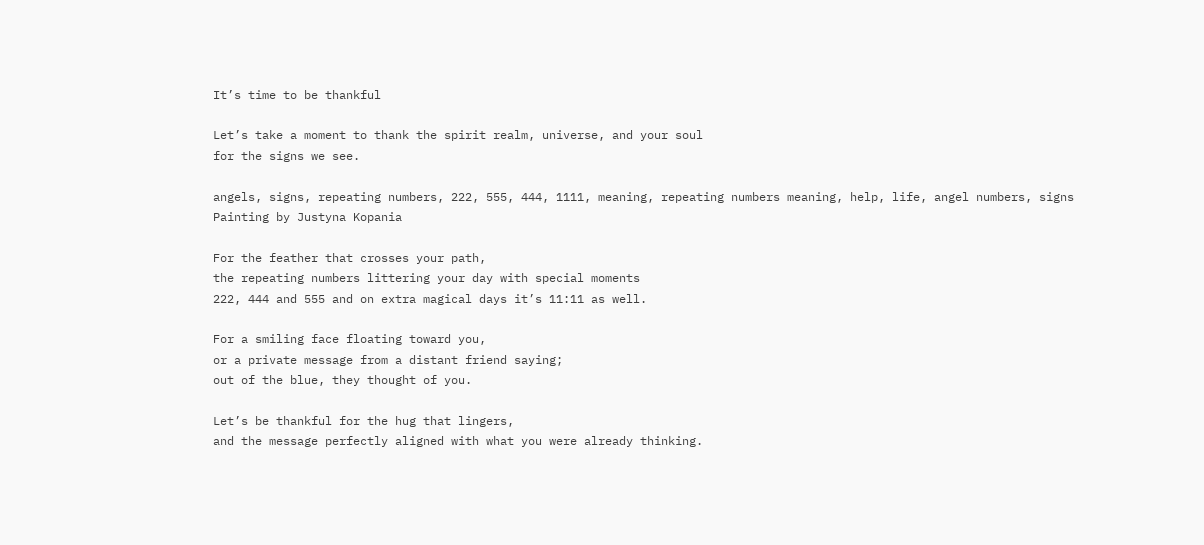It’s time to be thankful

Let’s take a moment to thank the spirit realm, universe, and your soul
for the signs we see.

angels, signs, repeating numbers, 222, 555, 444, 1111, meaning, repeating numbers meaning, help, life, angel numbers, signs
Painting by Justyna Kopania

For the feather that crosses your path,
the repeating numbers littering your day with special moments
222, 444 and 555 and on extra magical days it’s 11:11 as well.

For a smiling face floating toward you,
or a private message from a distant friend saying;
out of the blue, they thought of you.

Let’s be thankful for the hug that lingers,
and the message perfectly aligned with what you were already thinking.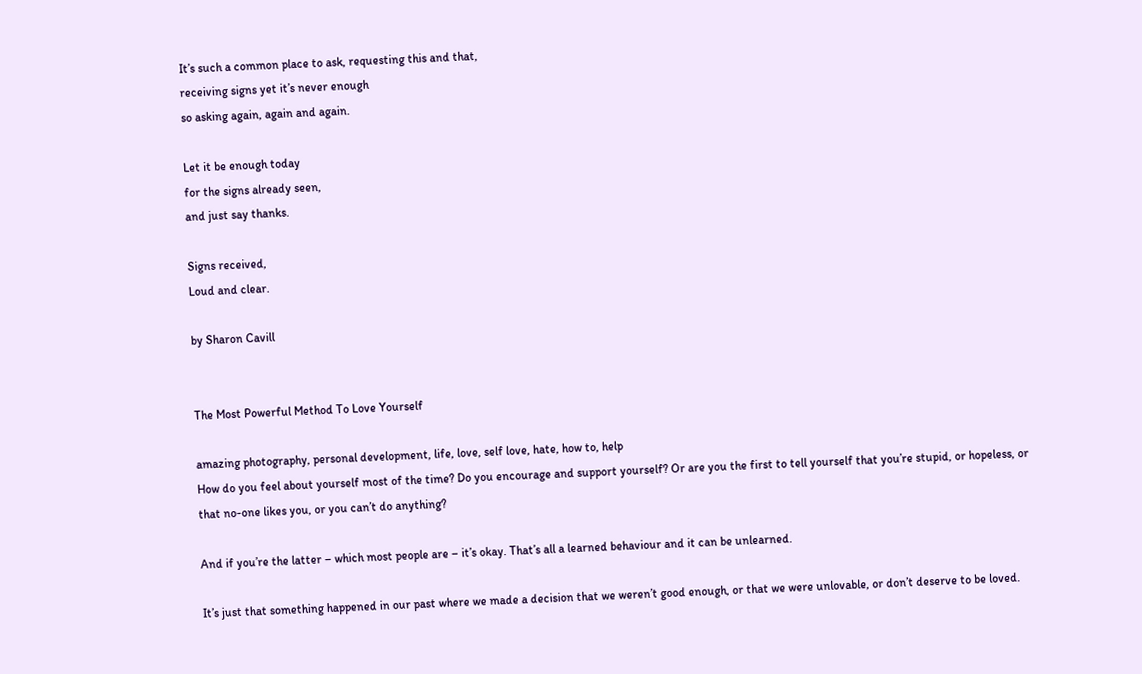It’s such a common place to ask, requesting this and that,
receiving signs yet it’s never enough
so asking again, again and again.

Let it be enough today
for the signs already seen,
and just say thanks.

Signs received,
Loud and clear.

by Sharon Cavill


The Most Powerful Method To Love Yourself

amazing photography, personal development, life, love, self love, hate, how to, help
How do you feel about yourself most of the time? Do you encourage and support yourself? Or are you the first to tell yourself that you’re stupid, or hopeless, or that no-one likes you, or you can’t do anything?

And if you’re the latter – which most people are – it’s okay. That’s all a learned behaviour and it can be unlearned.

It’s just that something happened in our past where we made a decision that we weren’t good enough, or that we were unlovable, or don’t deserve to be loved.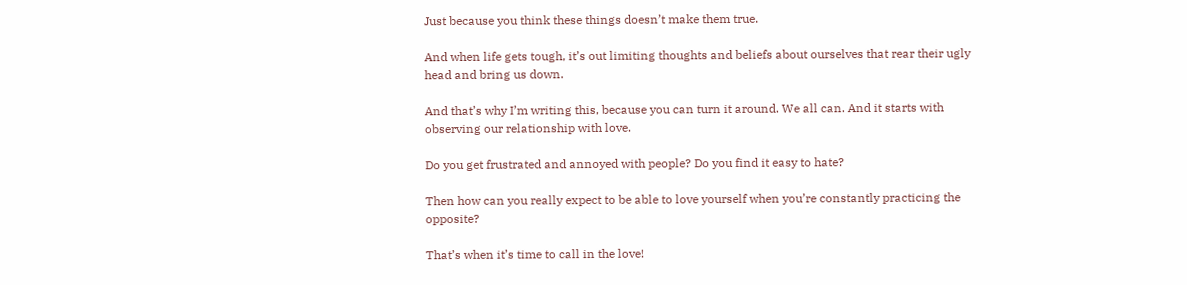Just because you think these things doesn’t make them true.

And when life gets tough, it’s out limiting thoughts and beliefs about ourselves that rear their ugly head and bring us down.

And that’s why I’m writing this, because you can turn it around. We all can. And it starts with observing our relationship with love.

Do you get frustrated and annoyed with people? Do you find it easy to hate?

Then how can you really expect to be able to love yourself when you’re constantly practicing the opposite?

That’s when it’s time to call in the love!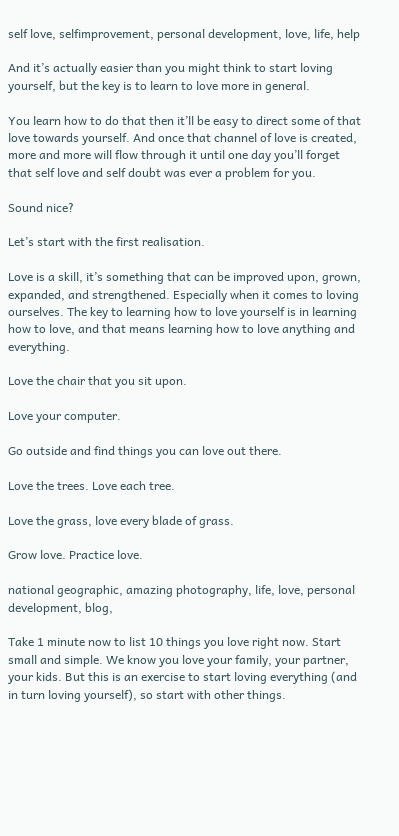self love, selfimprovement, personal development, love, life, help

And it’s actually easier than you might think to start loving yourself, but the key is to learn to love more in general.

You learn how to do that then it’ll be easy to direct some of that love towards yourself. And once that channel of love is created, more and more will flow through it until one day you’ll forget that self love and self doubt was ever a problem for you.

Sound nice?

Let’s start with the first realisation.

Love is a skill, it’s something that can be improved upon, grown, expanded, and strengthened. Especially when it comes to loving ourselves. The key to learning how to love yourself is in learning how to love, and that means learning how to love anything and everything.

Love the chair that you sit upon.

Love your computer.

Go outside and find things you can love out there.

Love the trees. Love each tree.

Love the grass, love every blade of grass.

Grow love. Practice love.

national geographic, amazing photography, life, love, personal development, blog,

Take 1 minute now to list 10 things you love right now. Start small and simple. We know you love your family, your partner, your kids. But this is an exercise to start loving everything (and in turn loving yourself), so start with other things.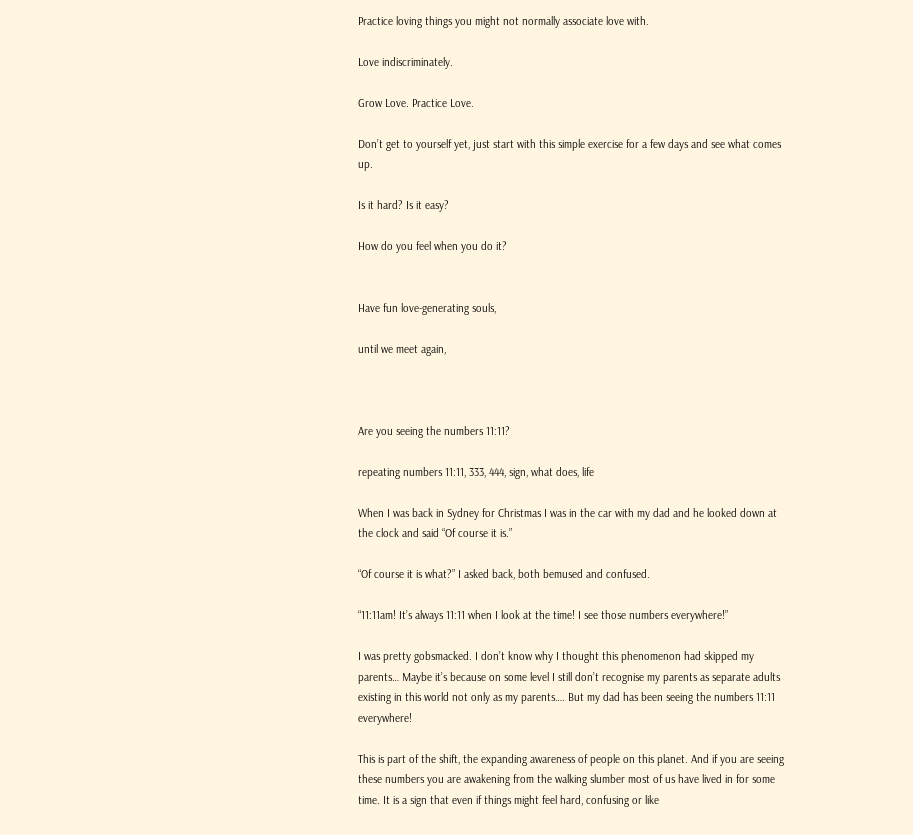Practice loving things you might not normally associate love with.

Love indiscriminately.

Grow Love. Practice Love.

Don’t get to yourself yet, just start with this simple exercise for a few days and see what comes up.

Is it hard? Is it easy?

How do you feel when you do it?


Have fun love-generating souls,

until we meet again,



Are you seeing the numbers 11:11?

repeating numbers 11:11, 333, 444, sign, what does, life

When I was back in Sydney for Christmas I was in the car with my dad and he looked down at the clock and said “Of course it is.”

“Of course it is what?” I asked back, both bemused and confused.

“11:11am! It’s always 11:11 when I look at the time! I see those numbers everywhere!”

I was pretty gobsmacked. I don’t know why I thought this phenomenon had skipped my parents… Maybe it’s because on some level I still don’t recognise my parents as separate adults existing in this world not only as my parents…. But my dad has been seeing the numbers 11:11 everywhere!

This is part of the shift, the expanding awareness of people on this planet. And if you are seeing these numbers you are awakening from the walking slumber most of us have lived in for some time. It is a sign that even if things might feel hard, confusing or like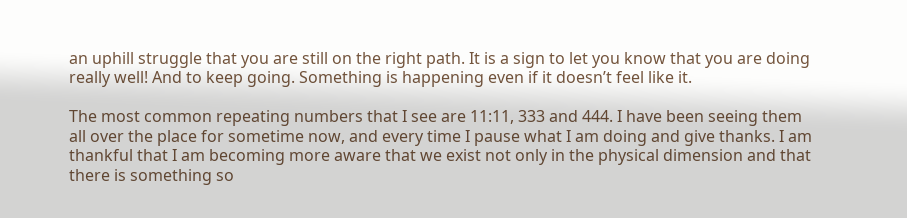an uphill struggle that you are still on the right path. It is a sign to let you know that you are doing really well! And to keep going. Something is happening even if it doesn’t feel like it.

The most common repeating numbers that I see are 11:11, 333 and 444. I have been seeing them all over the place for sometime now, and every time I pause what I am doing and give thanks. I am thankful that I am becoming more aware that we exist not only in the physical dimension and that there is something so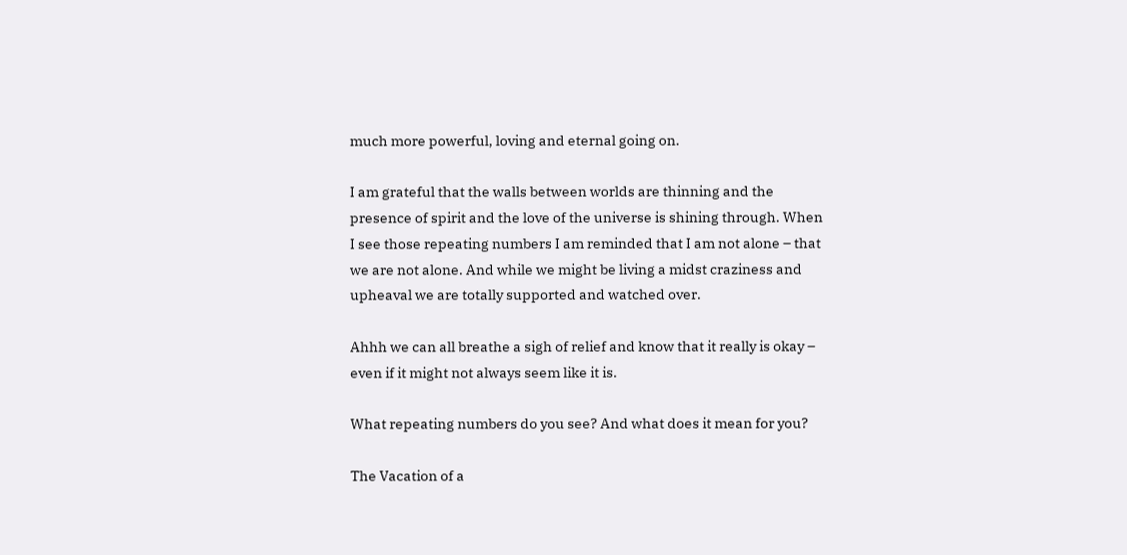much more powerful, loving and eternal going on.

I am grateful that the walls between worlds are thinning and the presence of spirit and the love of the universe is shining through. When I see those repeating numbers I am reminded that I am not alone – that we are not alone. And while we might be living a midst craziness and upheaval we are totally supported and watched over.

Ahhh we can all breathe a sigh of relief and know that it really is okay – even if it might not always seem like it is.

What repeating numbers do you see? And what does it mean for you?

The Vacation of a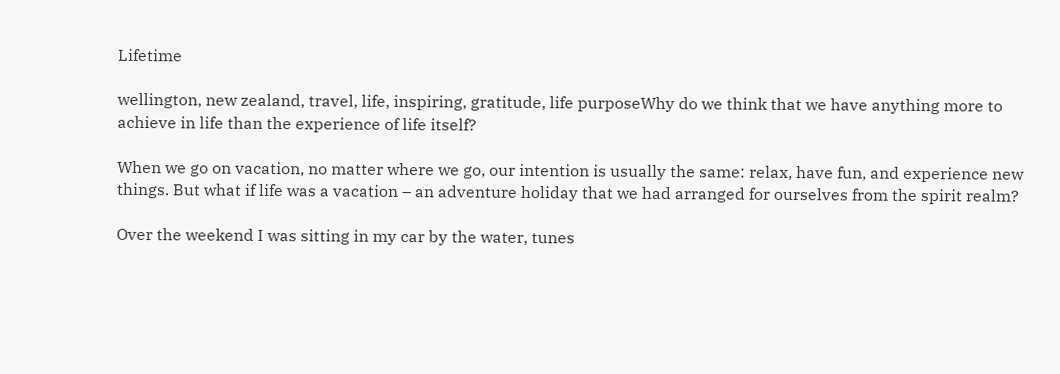Lifetime

wellington, new zealand, travel, life, inspiring, gratitude, life purposeWhy do we think that we have anything more to achieve in life than the experience of life itself?

When we go on vacation, no matter where we go, our intention is usually the same: relax, have fun, and experience new things. But what if life was a vacation – an adventure holiday that we had arranged for ourselves from the spirit realm?

Over the weekend I was sitting in my car by the water, tunes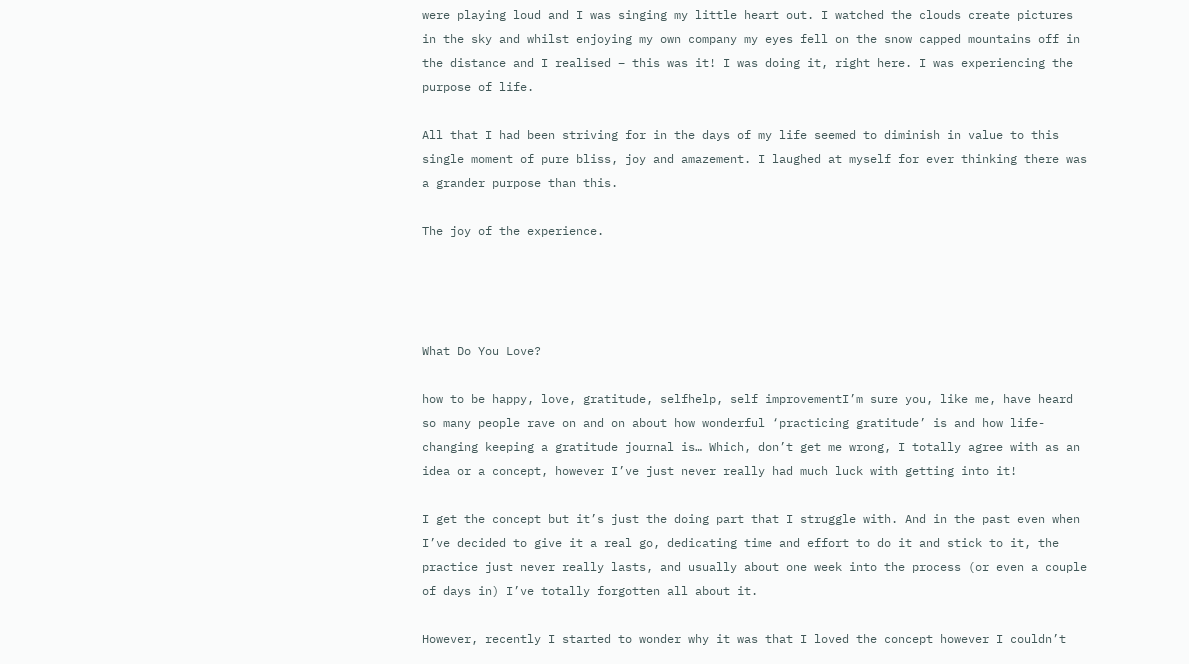were playing loud and I was singing my little heart out. I watched the clouds create pictures in the sky and whilst enjoying my own company my eyes fell on the snow capped mountains off in the distance and I realised – this was it! I was doing it, right here. I was experiencing the purpose of life.

All that I had been striving for in the days of my life seemed to diminish in value to this single moment of pure bliss, joy and amazement. I laughed at myself for ever thinking there was a grander purpose than this.

The joy of the experience.




What Do You Love?

how to be happy, love, gratitude, selfhelp, self improvementI’m sure you, like me, have heard so many people rave on and on about how wonderful ‘practicing gratitude’ is and how life-changing keeping a gratitude journal is… Which, don’t get me wrong, I totally agree with as an idea or a concept, however I’ve just never really had much luck with getting into it!

I get the concept but it’s just the doing part that I struggle with. And in the past even when I’ve decided to give it a real go, dedicating time and effort to do it and stick to it, the practice just never really lasts, and usually about one week into the process (or even a couple of days in) I’ve totally forgotten all about it.

However, recently I started to wonder why it was that I loved the concept however I couldn’t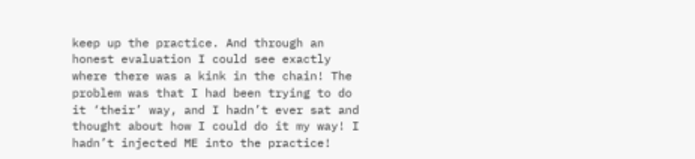keep up the practice. And through an honest evaluation I could see exactly where there was a kink in the chain! The problem was that I had been trying to do it ‘their’ way, and I hadn’t ever sat and thought about how I could do it my way! I hadn’t injected ME into the practice!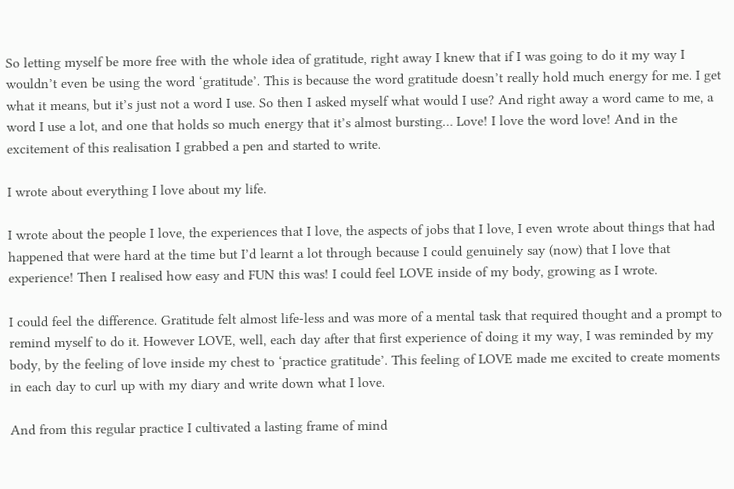So letting myself be more free with the whole idea of gratitude, right away I knew that if I was going to do it my way I wouldn’t even be using the word ‘gratitude’. This is because the word gratitude doesn’t really hold much energy for me. I get what it means, but it’s just not a word I use. So then I asked myself what would I use? And right away a word came to me, a word I use a lot, and one that holds so much energy that it’s almost bursting… Love! I love the word love! And in the excitement of this realisation I grabbed a pen and started to write.

I wrote about everything I love about my life.

I wrote about the people I love, the experiences that I love, the aspects of jobs that I love, I even wrote about things that had happened that were hard at the time but I’d learnt a lot through because I could genuinely say (now) that I love that experience! Then I realised how easy and FUN this was! I could feel LOVE inside of my body, growing as I wrote.

I could feel the difference. Gratitude felt almost life-less and was more of a mental task that required thought and a prompt to remind myself to do it. However LOVE, well, each day after that first experience of doing it my way, I was reminded by my body, by the feeling of love inside my chest to ‘practice gratitude’. This feeling of LOVE made me excited to create moments in each day to curl up with my diary and write down what I love.

And from this regular practice I cultivated a lasting frame of mind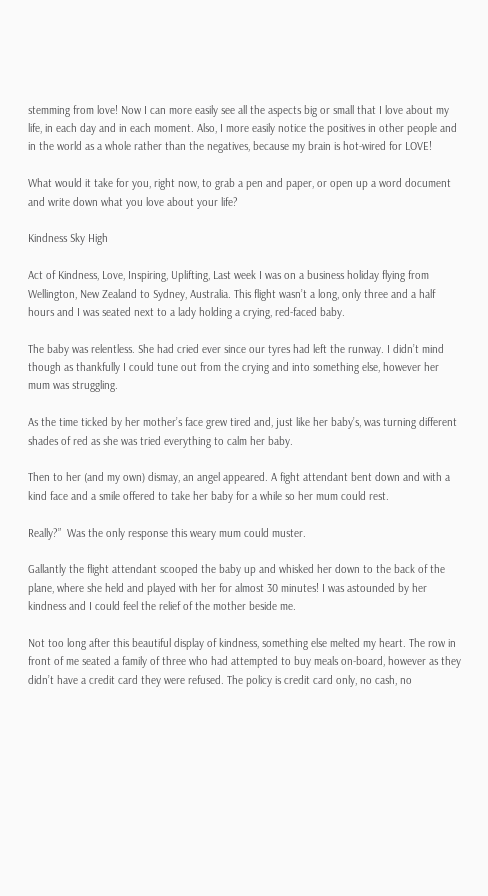stemming from love! Now I can more easily see all the aspects big or small that I love about my life, in each day and in each moment. Also, I more easily notice the positives in other people and in the world as a whole rather than the negatives, because my brain is hot-wired for LOVE!

What would it take for you, right now, to grab a pen and paper, or open up a word document and write down what you love about your life?

Kindness Sky High

Act of Kindness, Love, Inspiring, Uplifting, Last week I was on a business holiday flying from Wellington, New Zealand to Sydney, Australia. This flight wasn’t a long, only three and a half hours and I was seated next to a lady holding a crying, red-faced baby.

The baby was relentless. She had cried ever since our tyres had left the runway. I didn’t mind though as thankfully I could tune out from the crying and into something else, however her mum was struggling.

As the time ticked by her mother’s face grew tired and, just like her baby’s, was turning different shades of red as she was tried everything to calm her baby.

Then to her (and my own) dismay, an angel appeared. A fight attendant bent down and with a kind face and a smile offered to take her baby for a while so her mum could rest.

Really?”  Was the only response this weary mum could muster.

Gallantly the flight attendant scooped the baby up and whisked her down to the back of the plane, where she held and played with her for almost 30 minutes! I was astounded by her kindness and I could feel the relief of the mother beside me.

Not too long after this beautiful display of kindness, something else melted my heart. The row in front of me seated a family of three who had attempted to buy meals on-board, however as they didn’t have a credit card they were refused. The policy is credit card only, no cash, no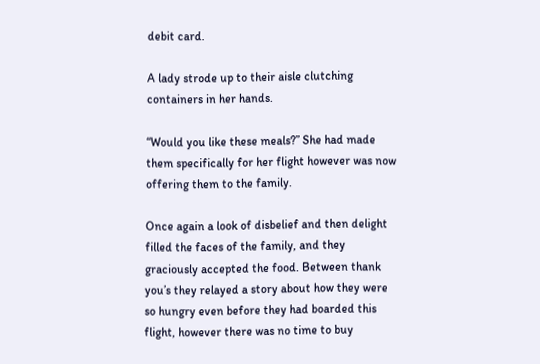debit card.

A lady strode up to their aisle clutching containers in her hands.

“Would you like these meals?” She had made them specifically for her flight however was now offering them to the family.

Once again a look of disbelief and then delight filled the faces of the family, and they graciously accepted the food. Between thank you’s they relayed a story about how they were so hungry even before they had boarded this flight, however there was no time to buy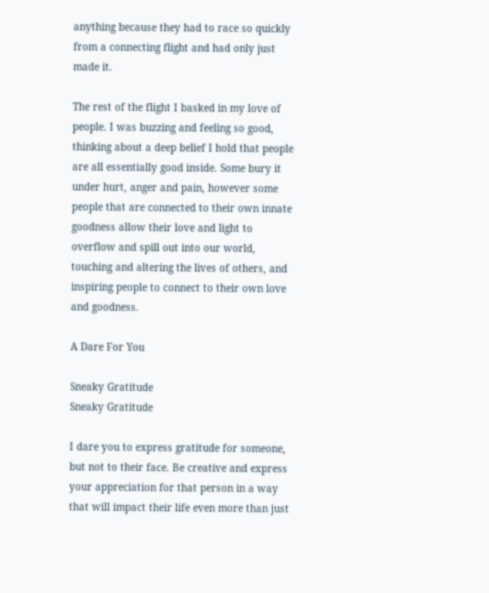anything because they had to race so quickly from a connecting flight and had only just made it.

The rest of the flight I basked in my love of people. I was buzzing and feeling so good, thinking about a deep belief I hold that people are all essentially good inside. Some bury it under hurt, anger and pain, however some people that are connected to their own innate goodness allow their love and light to overflow and spill out into our world, touching and altering the lives of others, and inspiring people to connect to their own love and goodness.

A Dare For You

Sneaky Gratitude
Sneaky Gratitude

I dare you to express gratitude for someone, but not to their face. Be creative and express your appreciation for that person in a way that will impact their life even more than just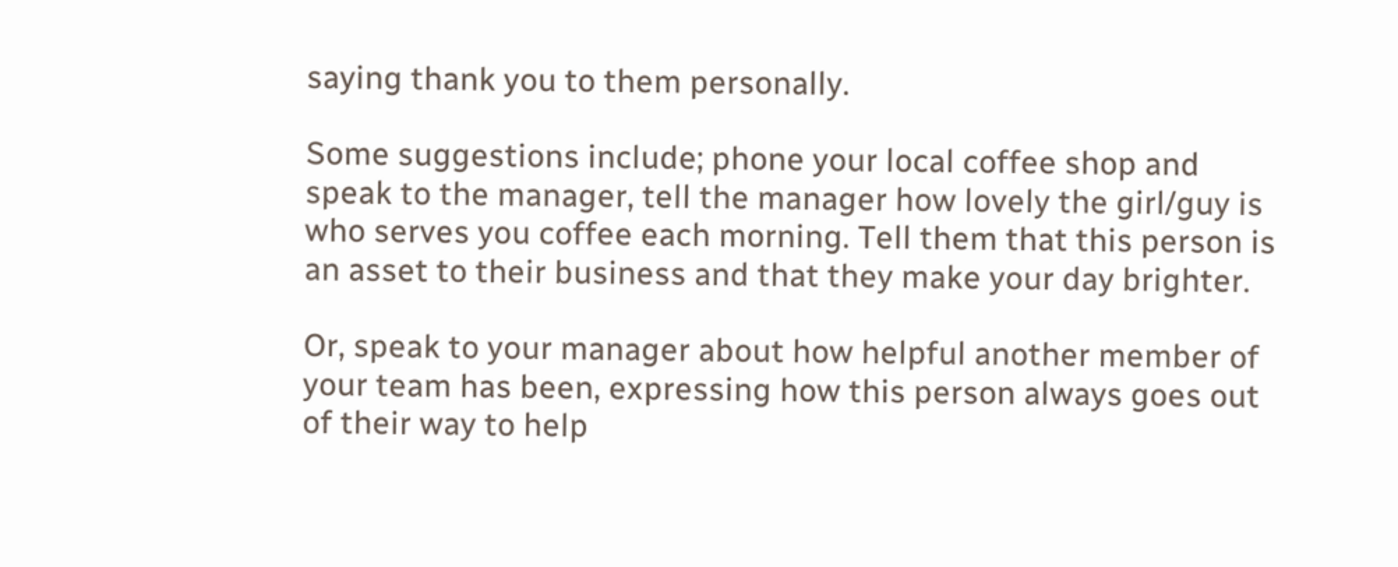saying thank you to them personally.

Some suggestions include; phone your local coffee shop and speak to the manager, tell the manager how lovely the girl/guy is who serves you coffee each morning. Tell them that this person is an asset to their business and that they make your day brighter.

Or, speak to your manager about how helpful another member of your team has been, expressing how this person always goes out of their way to help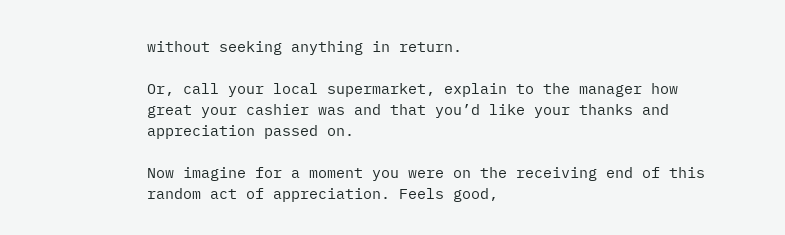without seeking anything in return.

Or, call your local supermarket, explain to the manager how great your cashier was and that you’d like your thanks and appreciation passed on.

Now imagine for a moment you were on the receiving end of this random act of appreciation. Feels good,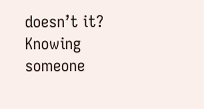doesn’t it? Knowing someone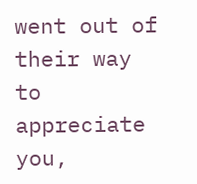went out of their way to appreciate you,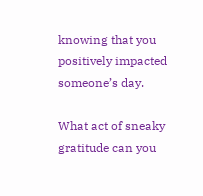knowing that you positively impacted someone’s day.

What act of sneaky gratitude can you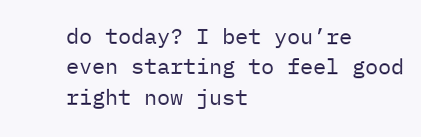do today? I bet you’re even starting to feel good right now just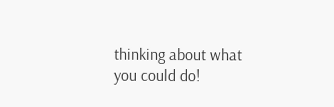thinking about what you could do!